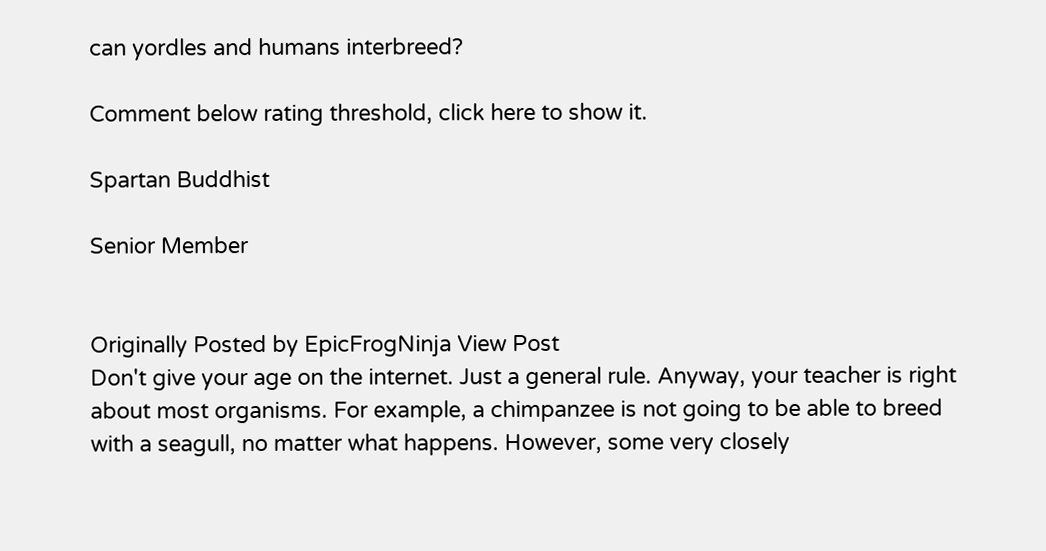can yordles and humans interbreed?

Comment below rating threshold, click here to show it.

Spartan Buddhist

Senior Member


Originally Posted by EpicFrogNinja View Post
Don't give your age on the internet. Just a general rule. Anyway, your teacher is right about most organisms. For example, a chimpanzee is not going to be able to breed with a seagull, no matter what happens. However, some very closely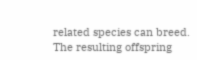related species can breed. The resulting offspring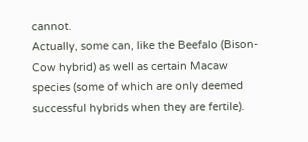cannot.
Actually, some can, like the Beefalo (Bison-Cow hybrid) as well as certain Macaw species (some of which are only deemed successful hybrids when they are fertile).